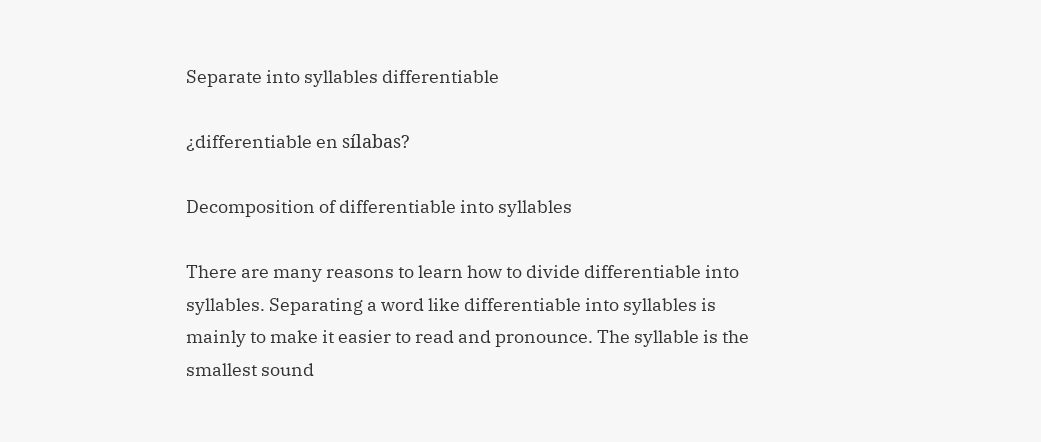Separate into syllables differentiable

¿differentiable en sílabas?

Decomposition of differentiable into syllables

There are many reasons to learn how to divide differentiable into syllables. Separating a word like differentiable into syllables is mainly to make it easier to read and pronounce. The syllable is the smallest sound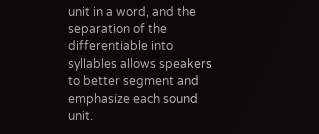unit in a word, and the separation of the differentiable into syllables allows speakers to better segment and emphasize each sound unit.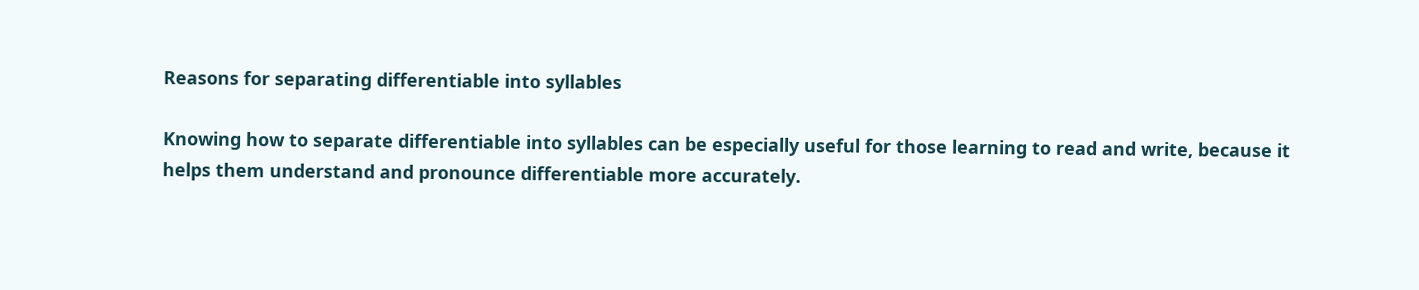Reasons for separating differentiable into syllables

Knowing how to separate differentiable into syllables can be especially useful for those learning to read and write, because it helps them understand and pronounce differentiable more accurately.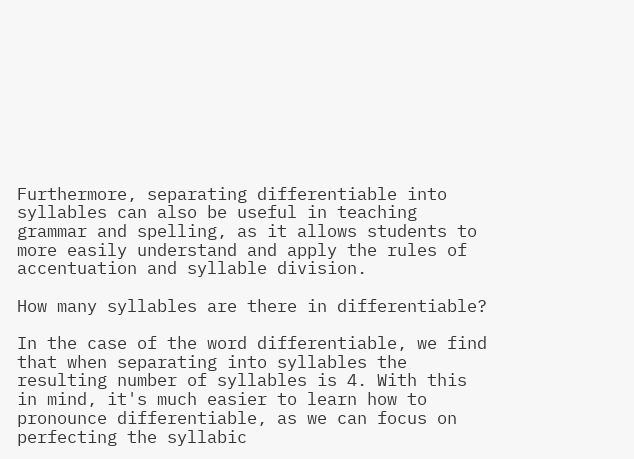Furthermore, separating differentiable into syllables can also be useful in teaching grammar and spelling, as it allows students to more easily understand and apply the rules of accentuation and syllable division.

How many syllables are there in differentiable?

In the case of the word differentiable, we find that when separating into syllables the resulting number of syllables is 4. With this in mind, it's much easier to learn how to pronounce differentiable, as we can focus on perfecting the syllabic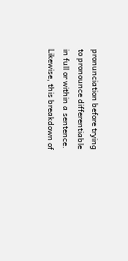pronunciation before trying to pronounce differentiable in full or within a sentence. Likewise, this breakdown of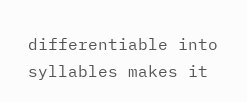differentiable into syllables makes it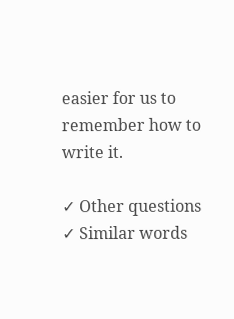easier for us to remember how to write it.

✓ Other questions
✓ Similar words